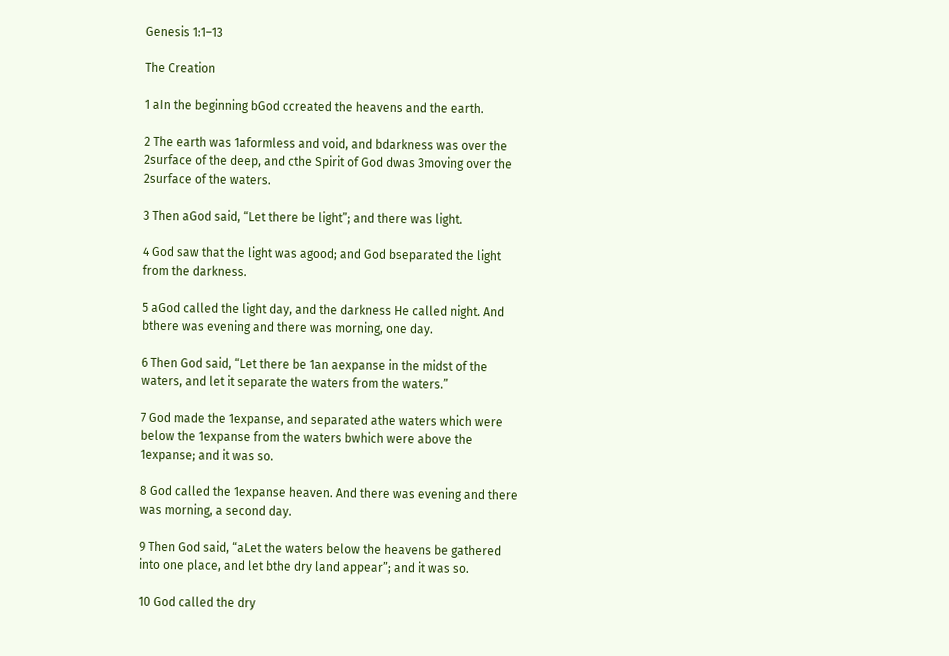Genesis 1:1–13

The Creation

1 aIn the beginning bGod ccreated the heavens and the earth.

2 The earth was 1aformless and void, and bdarkness was over the 2surface of the deep, and cthe Spirit of God dwas 3moving over the 2surface of the waters.

3 Then aGod said, “Let there be light”; and there was light.

4 God saw that the light was agood; and God bseparated the light from the darkness.

5 aGod called the light day, and the darkness He called night. And bthere was evening and there was morning, one day.

6 Then God said, “Let there be 1an aexpanse in the midst of the waters, and let it separate the waters from the waters.”

7 God made the 1expanse, and separated athe waters which were below the 1expanse from the waters bwhich were above the 1expanse; and it was so.

8 God called the 1expanse heaven. And there was evening and there was morning, a second day.

9 Then God said, “aLet the waters below the heavens be gathered into one place, and let bthe dry land appear”; and it was so.

10 God called the dry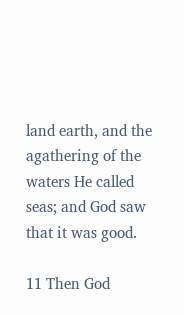land earth, and the agathering of the waters He called seas; and God saw that it was good.

11 Then God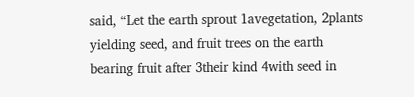said, “Let the earth sprout 1avegetation, 2plants yielding seed, and fruit trees on the earth bearing fruit after 3their kind 4with seed in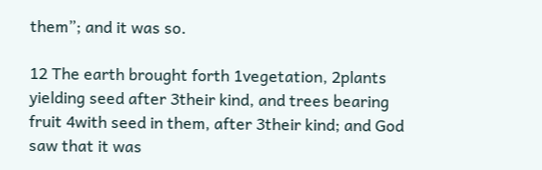them”; and it was so.

12 The earth brought forth 1vegetation, 2plants yielding seed after 3their kind, and trees bearing fruit 4with seed in them, after 3their kind; and God saw that it was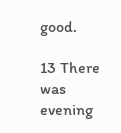good.

13 There was evening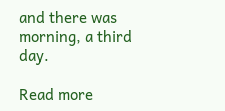and there was morning, a third day.

Read more